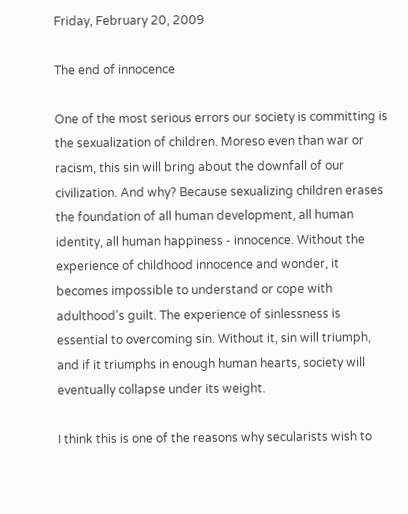Friday, February 20, 2009

The end of innocence

One of the most serious errors our society is committing is the sexualization of children. Moreso even than war or racism, this sin will bring about the downfall of our civilization. And why? Because sexualizing children erases the foundation of all human development, all human identity, all human happiness - innocence. Without the experience of childhood innocence and wonder, it becomes impossible to understand or cope with adulthood's guilt. The experience of sinlessness is essential to overcoming sin. Without it, sin will triumph, and if it triumphs in enough human hearts, society will eventually collapse under its weight.

I think this is one of the reasons why secularists wish to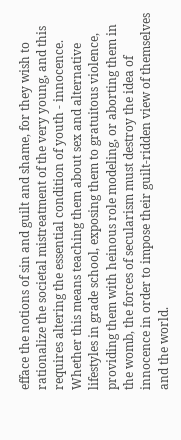efface the notions of sin and guilt and shame, for they wish to rationalize the societal mistreatment of the very young, and this requires altering the essential condition of youth - innocence. Whether this means teaching them about sex and alternative lifestyles in grade school, exposing them to gratuitous violence, providing them with heinous role modeling, or aborting them in the womb, the forces of secularism must destroy the idea of innocence in order to impose their guilt-ridden view of themselves and the world.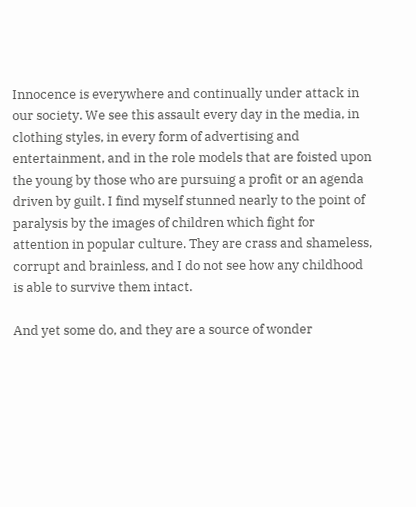Innocence is everywhere and continually under attack in our society. We see this assault every day in the media, in clothing styles, in every form of advertising and entertainment, and in the role models that are foisted upon the young by those who are pursuing a profit or an agenda driven by guilt. I find myself stunned nearly to the point of paralysis by the images of children which fight for attention in popular culture. They are crass and shameless, corrupt and brainless, and I do not see how any childhood is able to survive them intact.

And yet some do, and they are a source of wonder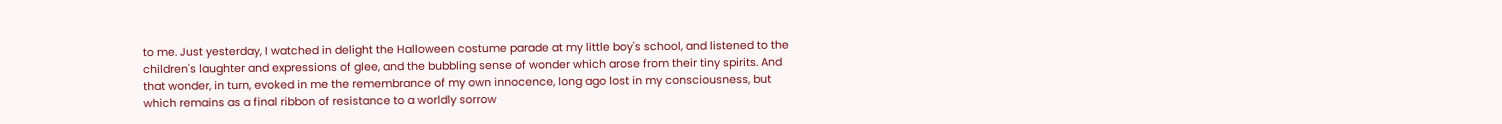to me. Just yesterday, I watched in delight the Halloween costume parade at my little boy's school, and listened to the children's laughter and expressions of glee, and the bubbling sense of wonder which arose from their tiny spirits. And that wonder, in turn, evoked in me the remembrance of my own innocence, long ago lost in my consciousness, but which remains as a final ribbon of resistance to a worldly sorrow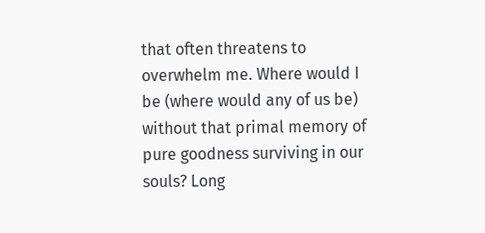that often threatens to overwhelm me. Where would I be (where would any of us be) without that primal memory of pure goodness surviving in our souls? Long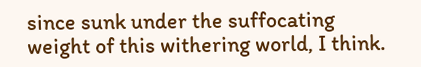since sunk under the suffocating weight of this withering world, I think.